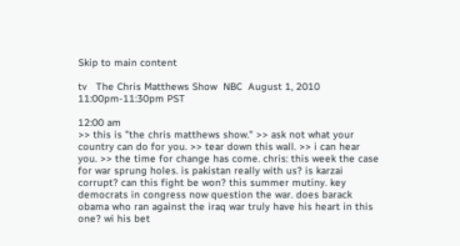Skip to main content

tv   The Chris Matthews Show  NBC  August 1, 2010 11:00pm-11:30pm PST

12:00 am
>> this is "the chris matthews show." >> ask not what your country can do for you. >> tear down this wall. >> i can hear you. >> the time for change has come. chris: this week the case for war sprung holes. is pakistan really with us? is karzai corrupt? can this fight be won? this summer mutiny. key democrats in congress now question the war. does barack obama who ran against the iraq war truly have his heart in this one? wi his bet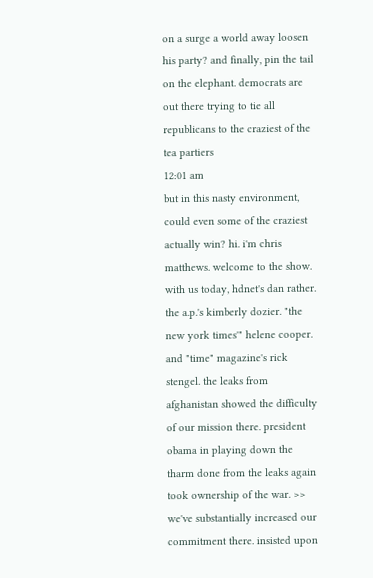on a surge a world away loosen his party? and finally, pin the tail on the elephant. democrats are out there trying to tie all republicans to the craziest of the tea partiers
12:01 am
but in this nasty environment, could even some of the craziest actually win? hi. i'm chris matthews. welcome to the show. with us today, hdnet's dan rather. the a.p.'s kimberly dozier. "the new york times'" helene cooper. and "time" magazine's rick stengel. the leaks from afghanistan showed the difficulty of our mission there. president obama in playing down the tharm done from the leaks again took ownership of the war. >> we've substantially increased our commitment there. insisted upon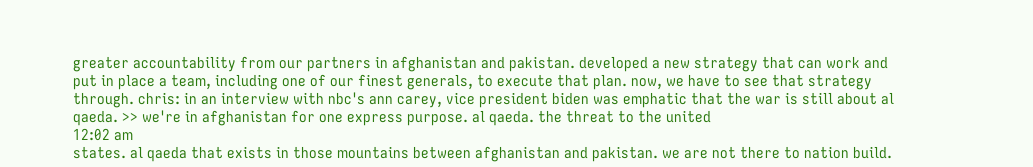greater accountability from our partners in afghanistan and pakistan. developed a new strategy that can work and put in place a team, including one of our finest generals, to execute that plan. now, we have to see that strategy through. chris: in an interview with nbc's ann carey, vice president biden was emphatic that the war is still about al qaeda. >> we're in afghanistan for one express purpose. al qaeda. the threat to the united
12:02 am
states. al qaeda that exists in those mountains between afghanistan and pakistan. we are not there to nation build.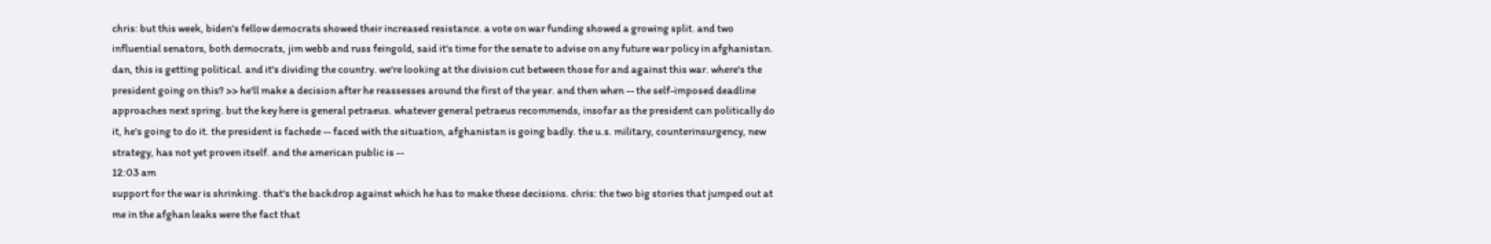chris: but this week, biden's fellow democrats showed their increased resistance. a vote on war funding showed a growing split. and two influential senators, both democrats, jim webb and russ feingold, said it's time for the senate to advise on any future war policy in afghanistan. dan, this is getting political. and it's dividing the country. we're looking at the division cut between those for and against this war. where's the president going on this? >> he'll make a decision after he reassesses around the first of the year. and then when -- the self-imposed deadline approaches next spring. but the key here is general petraeus. whatever general petraeus recommends, insofar as the president can politically do it, he's going to do it. the president is fachede -- faced with the situation, afghanistan is going badly. the u.s. military, counterinsurgency, new strategy, has not yet proven itself. and the american public is --
12:03 am
support for the war is shrinking. that's the backdrop against which he has to make these decisions. chris: the two big stories that jumped out at me in the afghan leaks were the fact that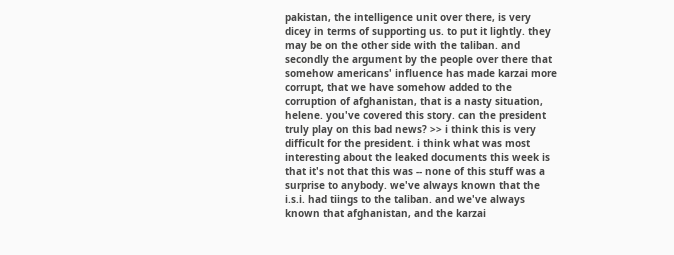pakistan, the intelligence unit over there, is very dicey in terms of supporting us. to put it lightly. they may be on the other side with the taliban. and secondly the argument by the people over there that somehow americans' influence has made karzai more corrupt, that we have somehow added to the corruption of afghanistan, that is a nasty situation, helene. you've covered this story. can the president truly play on this bad news? >> i think this is very difficult for the president. i think what was most interesting about the leaked documents this week is that it's not that this was -- none of this stuff was a surprise to anybody. we've always known that the i.s.i. had tiings to the taliban. and we've always known that afghanistan, and the karzai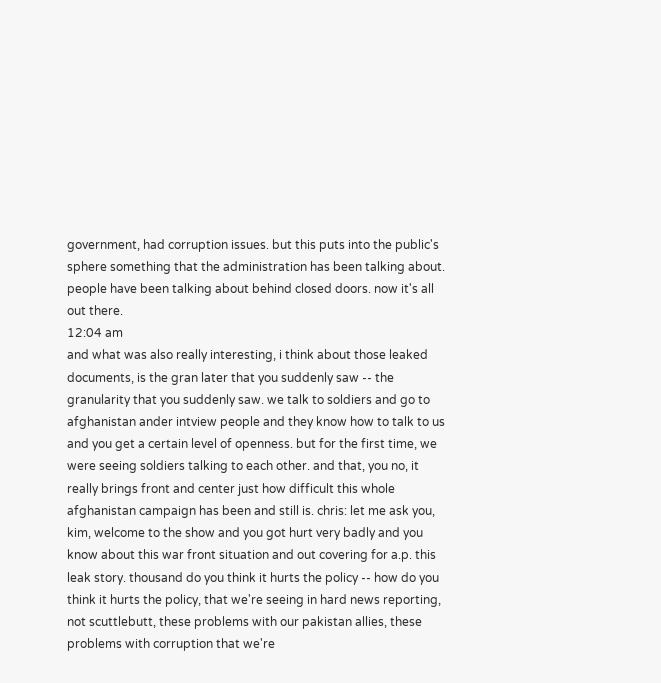government, had corruption issues. but this puts into the public's sphere something that the administration has been talking about. people have been talking about behind closed doors. now it's all out there.
12:04 am
and what was also really interesting, i think about those leaked documents, is the gran later that you suddenly saw -- the granularity that you suddenly saw. we talk to soldiers and go to afghanistan ander intview people and they know how to talk to us and you get a certain level of openness. but for the first time, we were seeing soldiers talking to each other. and that, you no, it really brings front and center just how difficult this whole afghanistan campaign has been and still is. chris: let me ask you, kim, welcome to the show and you got hurt very badly and you know about this war front situation and out covering for a.p. this leak story. thousand do you think it hurts the policy -- how do you think it hurts the policy, that we're seeing in hard news reporting, not scuttlebutt, these problems with our pakistan allies, these problems with corruption that we're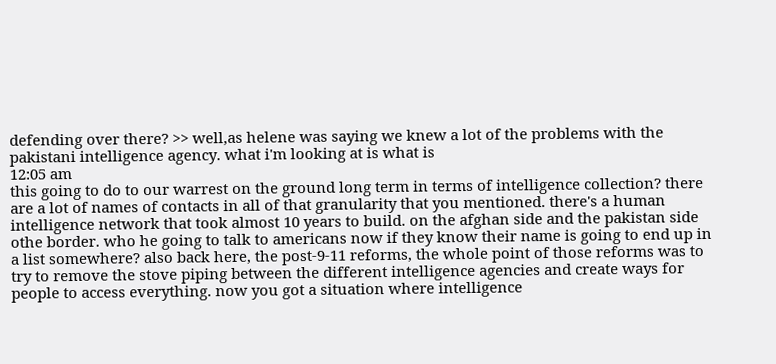defending over there? >> well,as helene was saying we knew a lot of the problems with the pakistani intelligence agency. what i'm looking at is what is
12:05 am
this going to do to our warrest on the ground long term in terms of intelligence collection? there are a lot of names of contacts in all of that granularity that you mentioned. there's a human intelligence network that took almost 10 years to build. on the afghan side and the pakistan side othe border. who he going to talk to americans now if they know their name is going to end up in a list somewhere? also back here, the post-9-11 reforms, the whole point of those reforms was to try to remove the stove piping between the different intelligence agencies and create ways for people to access everything. now you got a situation where intelligence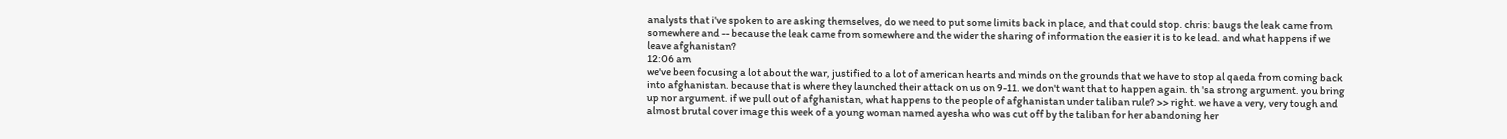analysts that i've spoken to are asking themselves, do we need to put some limits back in place, and that could stop. chris: baugs the leak came from somewhere and -- because the leak came from somewhere and the wider the sharing of information the easier it is to ke lead. and what happens if we leave afghanistan?
12:06 am
we've been focusing a lot about the war, justified to a lot of american hearts and minds on the grounds that we have to stop al qaeda from coming back into afghanistan. because that is where they launched their attack on us on 9-11. we don't want that to happen again. th 'sa strong argument. you bring up nor argument. if we pull out of afghanistan, what happens to the people of afghanistan under taliban rule? >> right. we have a very, very tough and almost brutal cover image this week of a young woman named ayesha who was cut off by the taliban for her abandoning her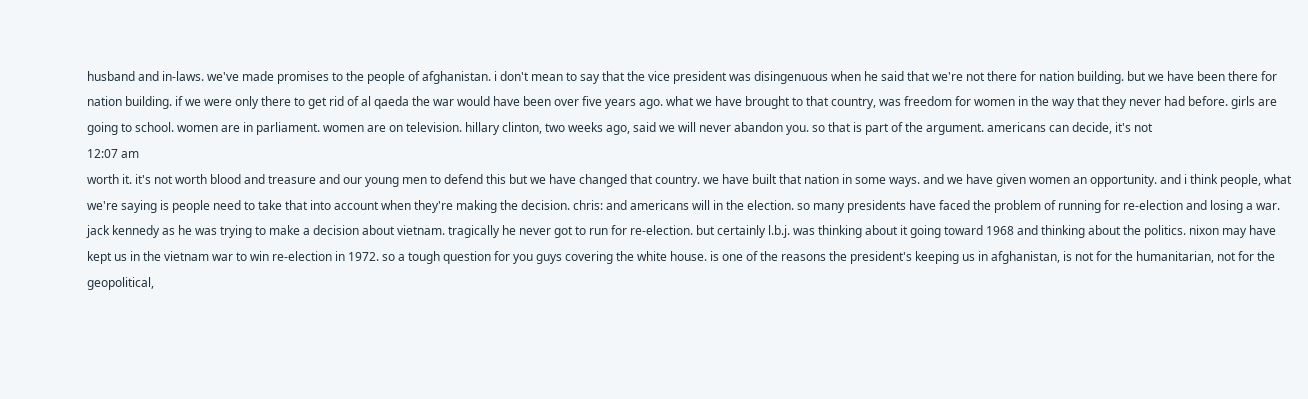husband and in-laws. we've made promises to the people of afghanistan. i don't mean to say that the vice president was disingenuous when he said that we're not there for nation building. but we have been there for nation building. if we were only there to get rid of al qaeda the war would have been over five years ago. what we have brought to that country, was freedom for women in the way that they never had before. girls are going to school. women are in parliament. women are on television. hillary clinton, two weeks ago, said we will never abandon you. so that is part of the argument. americans can decide, it's not
12:07 am
worth it. it's not worth blood and treasure and our young men to defend this but we have changed that country. we have built that nation in some ways. and we have given women an opportunity. and i think people, what we're saying is people need to take that into account when they're making the decision. chris: and americans will in the election. so many presidents have faced the problem of running for re-election and losing a war. jack kennedy as he was trying to make a decision about vietnam. tragically he never got to run for re-election. but certainly l.b.j. was thinking about it going toward 1968 and thinking about the politics. nixon may have kept us in the vietnam war to win re-election in 1972. so a tough question for you guys covering the white house. is one of the reasons the president's keeping us in afghanistan, is not for the humanitarian, not for the geopolitical,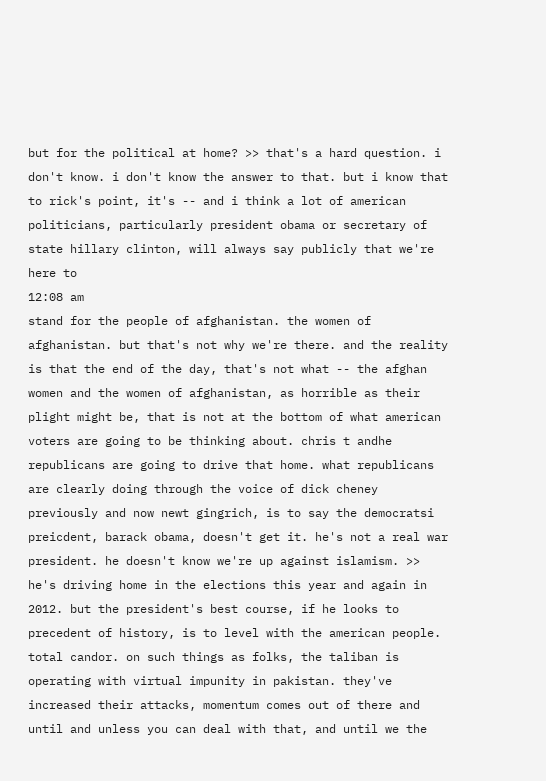but for the political at home? >> that's a hard question. i don't know. i don't know the answer to that. but i know that to rick's point, it's -- and i think a lot of american politicians, particularly president obama or secretary of state hillary clinton, will always say publicly that we're here to
12:08 am
stand for the people of afghanistan. the women of afghanistan. but that's not why we're there. and the reality is that the end of the day, that's not what -- the afghan women and the women of afghanistan, as horrible as their plight might be, that is not at the bottom of what american voters are going to be thinking about. chris t andhe republicans are going to drive that home. what republicans are clearly doing through the voice of dick cheney previously and now newt gingrich, is to say the democratsi preicdent, barack obama, doesn't get it. he's not a real war president. he doesn't know we're up against islamism. >> he's driving home in the elections this year and again in 2012. but the president's best course, if he looks to precedent of history, is to level with the american people. total candor. on such things as folks, the taliban is operating with virtual impunity in pakistan. they've increased their attacks, momentum comes out of there and until and unless you can deal with that, and until we the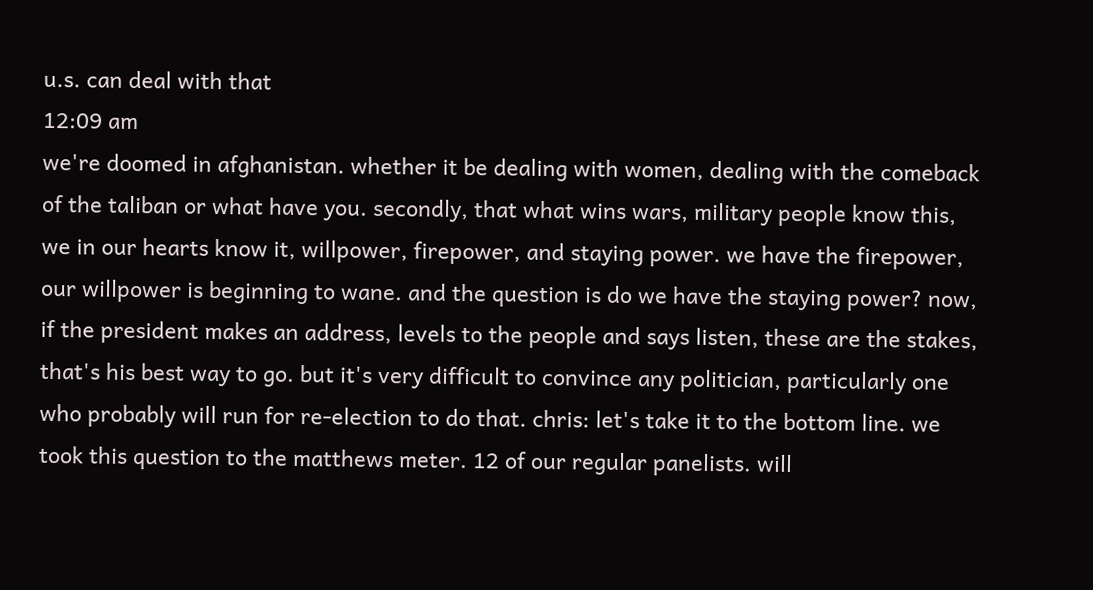u.s. can deal with that
12:09 am
we're doomed in afghanistan. whether it be dealing with women, dealing with the comeback of the taliban or what have you. secondly, that what wins wars, military people know this, we in our hearts know it, willpower, firepower, and staying power. we have the firepower, our willpower is beginning to wane. and the question is do we have the staying power? now, if the president makes an address, levels to the people and says listen, these are the stakes, that's his best way to go. but it's very difficult to convince any politician, particularly one who probably will run for re-election to do that. chris: let's take it to the bottom line. we took this question to the matthews meter. 12 of our regular panelists. will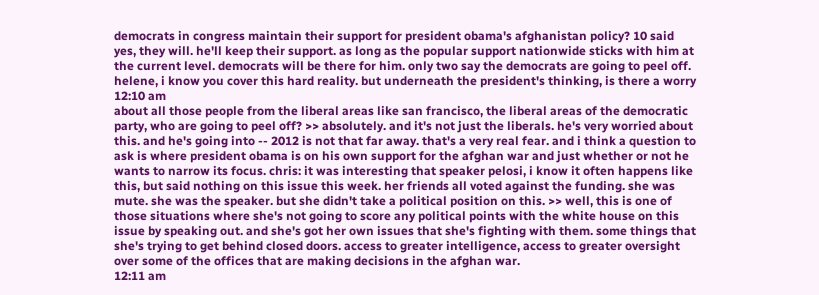democrats in congress maintain their support for president obama's afghanistan policy? 10 said yes, they will. he'll keep their support. as long as the popular support nationwide sticks with him at the current level. democrats will be there for him. only two say the democrats are going to peel off. helene, i know you cover this hard reality. but underneath the president's thinking, is there a worry
12:10 am
about all those people from the liberal areas like san francisco, the liberal areas of the democratic party, who are going to peel off? >> absolutely. and it's not just the liberals. he's very worried about this. and he's going into -- 2012 is not that far away. that's a very real fear. and i think a question to ask is where president obama is on his own support for the afghan war and just whether or not he wants to narrow its focus. chris: it was interesting that speaker pelosi, i know it often happens like this, but said nothing on this issue this week. her friends all voted against the funding. she was mute. she was the speaker. but she didn't take a political position on this. >> well, this is one of those situations where she's not going to score any political points with the white house on this issue by speaking out. and she's got her own issues that she's fighting with them. some things that she's trying to get behind closed doors. access to greater intelligence, access to greater oversight over some of the offices that are making decisions in the afghan war.
12:11 am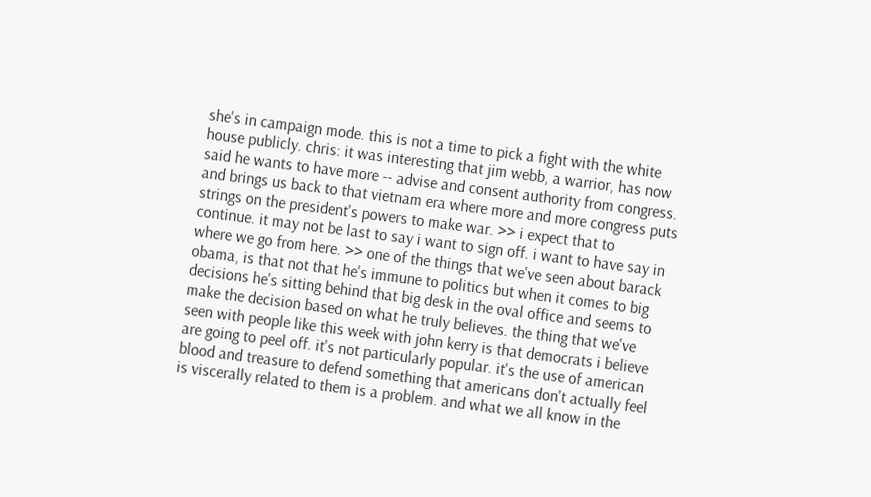she's in campaign mode. this is not a time to pick a fight with the white house publicly. chris: it was interesting that jim webb, a warrior, has now said he wants to have more -- advise and consent authority from congress. and brings us back to that vietnam era where more and more congress puts strings on the president's powers to make war. >> i expect that to continue. it may not be last to say i want to sign off. i want to have say in where we go from here. >> one of the things that we've seen about barack obama, is that not that he's immune to politics but when it comes to big decisions he's sitting behind that big desk in the oval office and seems to make the decision based on what he truly believes. the thing that we've seen with people like this week with john kerry is that democrats i believe are going to peel off. it's not particularly popular. it's the use of american blood and treasure to defend something that americans don't actually feel is viscerally related to them is a problem. and what we all know in the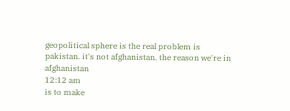geopolitical sphere is the real problem is pakistan. it's not afghanistan. the reason we're in afghanistan
12:12 am
is to make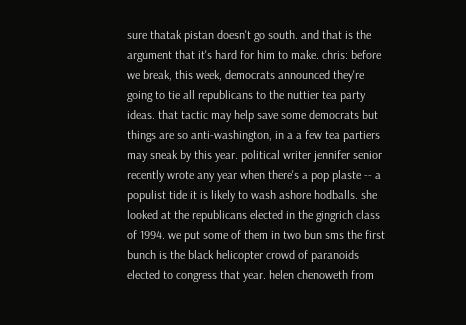sure thatak pistan doesn't go south. and that is the argument that it's hard for him to make. chris: before we break, this week, democrats announced they're going to tie all republicans to the nuttier tea party ideas. that tactic may help save some democrats but things are so anti-washington, in a a few tea partiers may sneak by this year. political writer jennifer senior recently wrote any year when there's a pop plaste -- a populist tide it is likely to wash ashore hodballs. she looked at the republicans elected in the gingrich class of 1994. we put some of them in two bun sms the first bunch is the black helicopter crowd of paranoids elected to congress that year. helen chenoweth from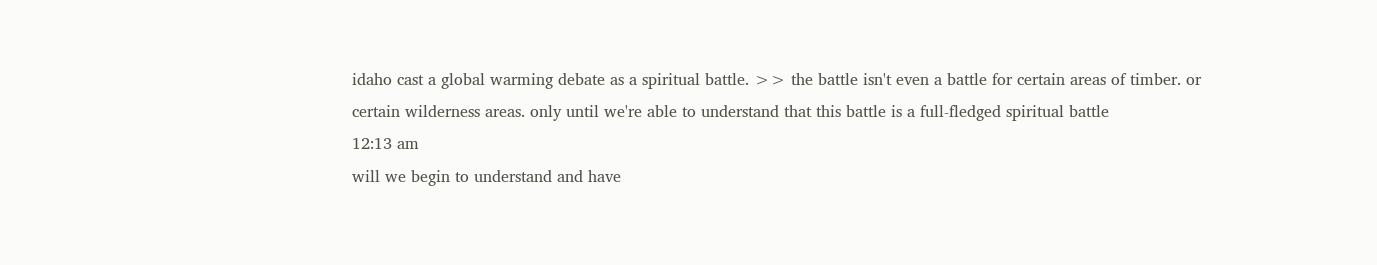idaho cast a global warming debate as a spiritual battle. >> the battle isn't even a battle for certain areas of timber. or certain wilderness areas. only until we're able to understand that this battle is a full-fledged spiritual battle
12:13 am
will we begin to understand and have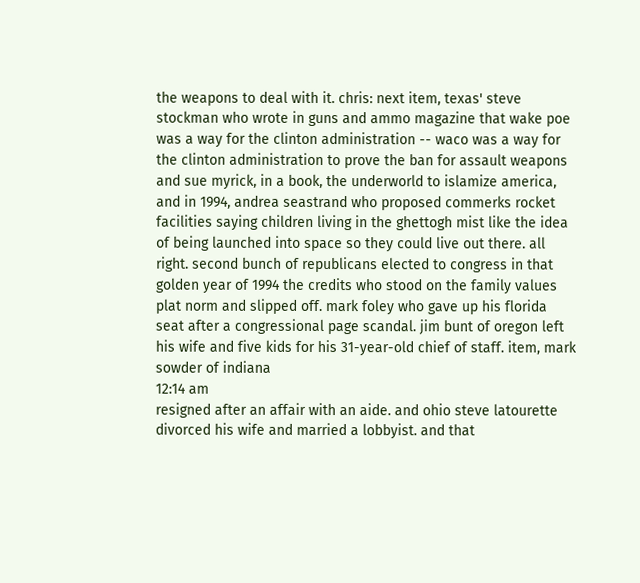the weapons to deal with it. chris: next item, texas' steve stockman who wrote in guns and ammo magazine that wake poe was a way for the clinton administration -- waco was a way for the clinton administration to prove the ban for assault weapons and sue myrick, in a book, the underworld to islamize america, and in 1994, andrea seastrand who proposed commerks rocket facilities saying children living in the ghettogh mist like the idea of being launched into space so they could live out there. all right. second bunch of republicans elected to congress in that golden year of 1994 the credits who stood on the family values plat norm and slipped off. mark foley who gave up his florida seat after a congressional page scandal. jim bunt of oregon left his wife and five kids for his 31-year-old chief of staff. item, mark sowder of indiana
12:14 am
resigned after an affair with an aide. and ohio steve latourette divorced his wife and married a lobbyist. and that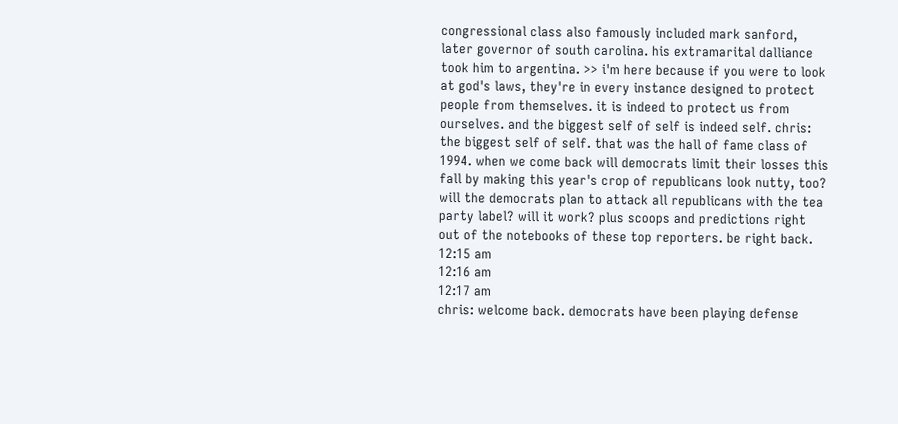congressional class also famously included mark sanford, later governor of south carolina. his extramarital dalliance took him to argentina. >> i'm here because if you were to look at god's laws, they're in every instance designed to protect people from themselves. it is indeed to protect us from ourselves. and the biggest self of self is indeed self. chris: the biggest self of self. that was the hall of fame class of 1994. when we come back will democrats limit their losses this fall by making this year's crop of republicans look nutty, too? will the democrats plan to attack all republicans with the tea party label? will it work? plus scoops and predictions right out of the notebooks of these top reporters. be right back.
12:15 am
12:16 am
12:17 am
chris: welcome back. democrats have been playing defense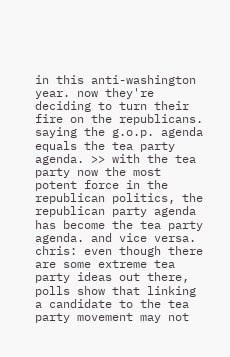in this anti-washington year. now they're deciding to turn their fire on the republicans. saying the g.o.p. agenda equals the tea party agenda. >> with the tea party now the most potent force in the republican politics, the republican party agenda has become the tea party agenda. and vice versa. chris: even though there are some extreme tea party ideas out there, polls show that linking a candidate to the tea party movement may not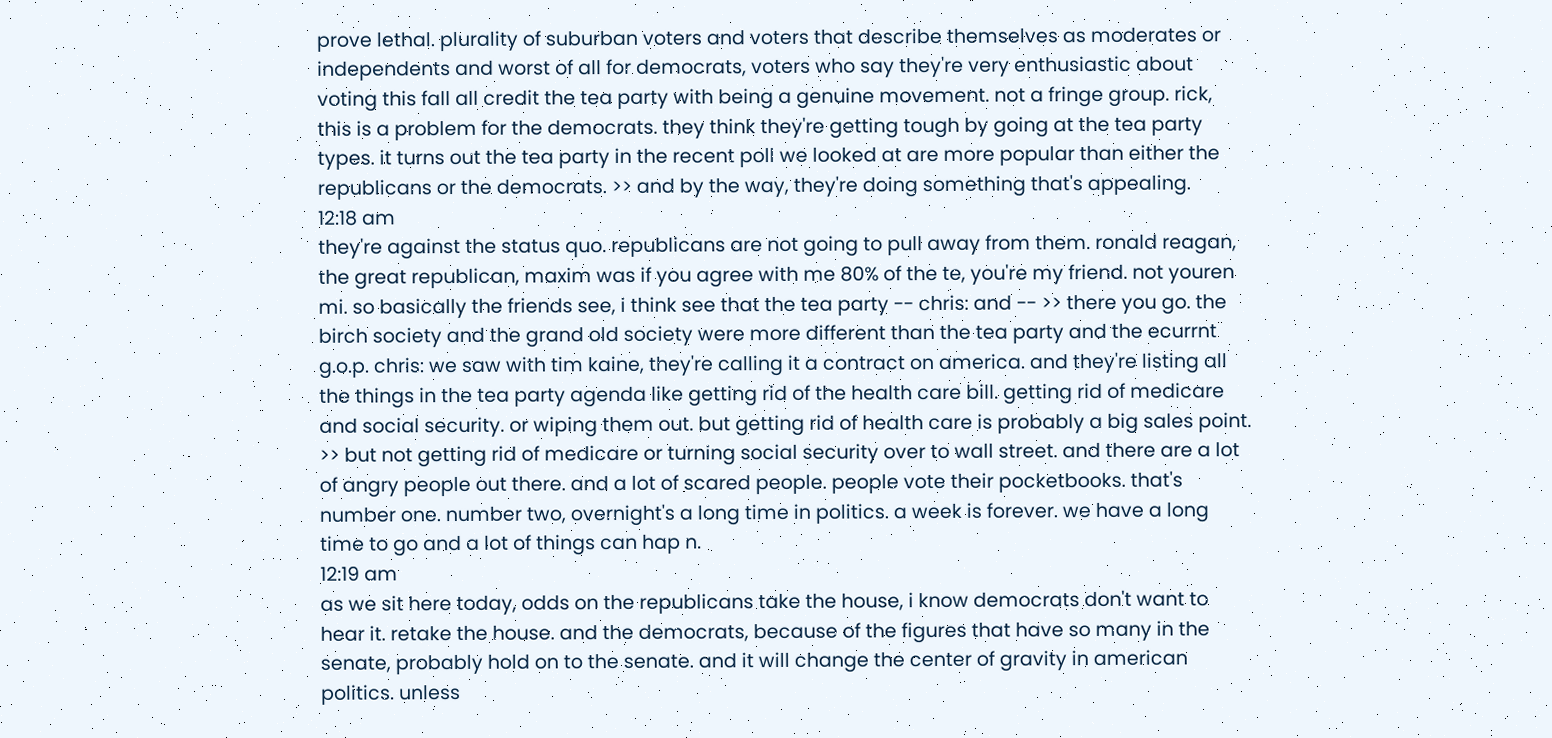prove lethal. plurality of suburban voters and voters that describe themselves as moderates or independents and worst of all for democrats, voters who say they're very enthusiastic about voting this fall all credit the tea party with being a genuine movement. not a fringe group. rick, this is a problem for the democrats. they think they're getting tough by going at the tea party types. it turns out the tea party in the recent poll we looked at are more popular than either the republicans or the democrats. >> and by the way, they're doing something that's appealing.
12:18 am
they're against the status quo. republicans are not going to pull away from them. ronald reagan, the great republican, maxim was if you agree with me 80% of the te, you're my friend. not youren mi. so basically the friends see, i think see that the tea party -- chris: and -- >> there you go. the birch society and the grand old society were more different than the tea party and the ecurrnt g.o.p. chris: we saw with tim kaine, they're calling it a contract on america. and they're listing all the things in the tea party agenda like getting rid of the health care bill. getting rid of medicare and social security. or wiping them out. but getting rid of health care is probably a big sales point. >> but not getting rid of medicare or turning social security over to wall street. and there are a lot of angry people out there. and a lot of scared people. people vote their pocketbooks. that's number one. number two, overnight's a long time in politics. a week is forever. we have a long time to go and a lot of things can hap n.
12:19 am
as we sit here today, odds on the republicans take the house, i know democrats don't want to hear it. retake the house. and the democrats, because of the figures that have so many in the senate, probably hold on to the senate. and it will change the center of gravity in american politics. unless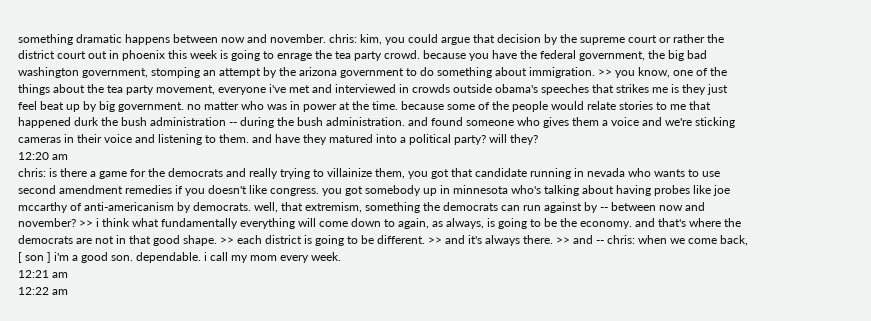something dramatic happens between now and november. chris: kim, you could argue that decision by the supreme court or rather the district court out in phoenix this week is going to enrage the tea party crowd. because you have the federal government, the big bad washington government, stomping an attempt by the arizona government to do something about immigration. >> you know, one of the things about the tea party movement, everyone i've met and interviewed in crowds outside obama's speeches that strikes me is they just feel beat up by big government. no matter who was in power at the time. because some of the people would relate stories to me that happened durk the bush administration -- during the bush administration. and found someone who gives them a voice and we're sticking cameras in their voice and listening to them. and have they matured into a political party? will they?
12:20 am
chris: is there a game for the democrats and really trying to villainize them, you got that candidate running in nevada who wants to use second amendment remedies if you doesn't like congress. you got somebody up in minnesota who's talking about having probes like joe mccarthy of anti-americanism by democrats. well, that extremism, something the democrats can run against by -- between now and november? >> i think what fundamentally everything will come down to again, as always, is going to be the economy. and that's where the democrats are not in that good shape. >> each district is going to be different. >> and it's always there. >> and -- chris: when we come back, [ son ] i'm a good son. dependable. i call my mom every week.
12:21 am
12:22 am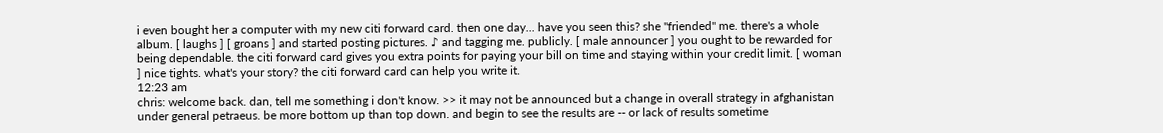i even bought her a computer with my new citi forward card. then one day... have you seen this? she "friended" me. there's a whole album. [ laughs ] [ groans ] and started posting pictures. ♪ and tagging me. publicly. [ male announcer ] you ought to be rewarded for being dependable. the citi forward card gives you extra points for paying your bill on time and staying within your credit limit. [ woman ] nice tights. what's your story? the citi forward card can help you write it.
12:23 am
chris: welcome back. dan, tell me something i don't know. >> it may not be announced but a change in overall strategy in afghanistan under general petraeus. be more bottom up than top down. and begin to see the results are -- or lack of results sometime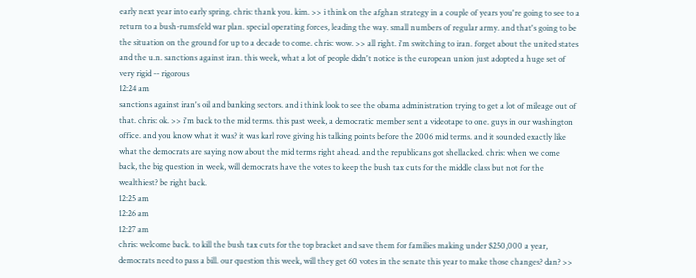early next year into early spring. chris: thank you. kim. >> i think on the afghan strategy in a couple of years you're going to see to a return to a bush-rumsfeld war plan. special operating forces, leading the way. small numbers of regular army. and that's going to be the situation on the ground for up to a decade to come. chris: wow. >> all right. i'm switching to iran. forget about the united states and the u.n. sanctions against iran. this week, what a lot of people didn't notice is the european union just adopted a huge set of very rigid -- rigorous
12:24 am
sanctions against iran's oil and banking sectors. and i think look to see the obama administration trying to get a lot of mileage out of that. chris: ok. >> i'm back to the mid terms. this past week, a democratic member sent a videotape to one. guys in our washington office. and you know what it was? it was karl rove giving his talking points before the 2006 mid terms. and it sounded exactly like what the democrats are saying now about the mid terms right ahead. and the republicans got shellacked. chris: when we come back, the big question in week, will democrats have the votes to keep the bush tax cuts for the middle class but not for the wealthiest? be right back.
12:25 am
12:26 am
12:27 am
chris: welcome back. to kill the bush tax cuts for the top bracket and save them for families making under $250,000 a year, democrats need to pass a bill. our question this week, will they get 60 votes in the senate this year to make those changes? dan? >>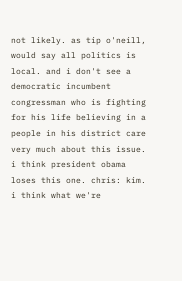not likely. as tip o'neill, would say all politics is local. and i don't see a democratic incumbent congressman who is fighting for his life believing in a people in his district care very much about this issue. i think president obama loses this one. chris: kim. i think what we're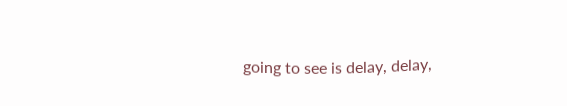going to see is delay, delay,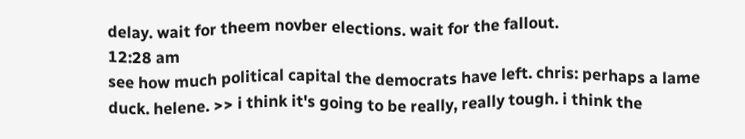delay. wait for theem novber elections. wait for the fallout.
12:28 am
see how much political capital the democrats have left. chris: perhaps a lame duck. helene. >> i think it's going to be really, really tough. i think the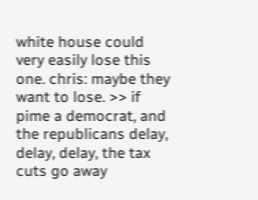white house could very easily lose this one. chris: maybe they want to lose. >> if pime a democrat, and the republicans delay, delay, delay, the tax cuts go away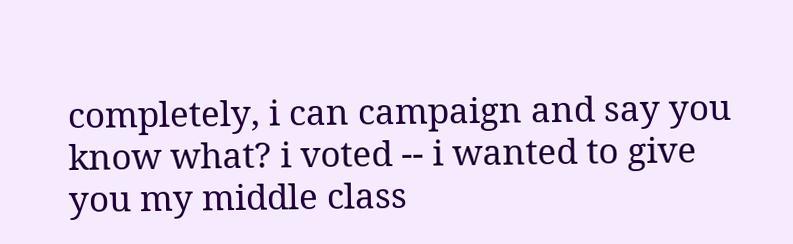completely, i can campaign and say you know what? i voted -- i wanted to give you my middle class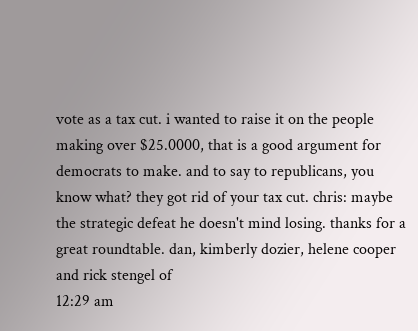vote as a tax cut. i wanted to raise it on the people making over $25.0000, that is a good argument for democrats to make. and to say to republicans, you know what? they got rid of your tax cut. chris: maybe the strategic defeat he doesn't mind losing. thanks for a great roundtable. dan, kimberly dozier, helene cooper and rick stengel of
12:29 am